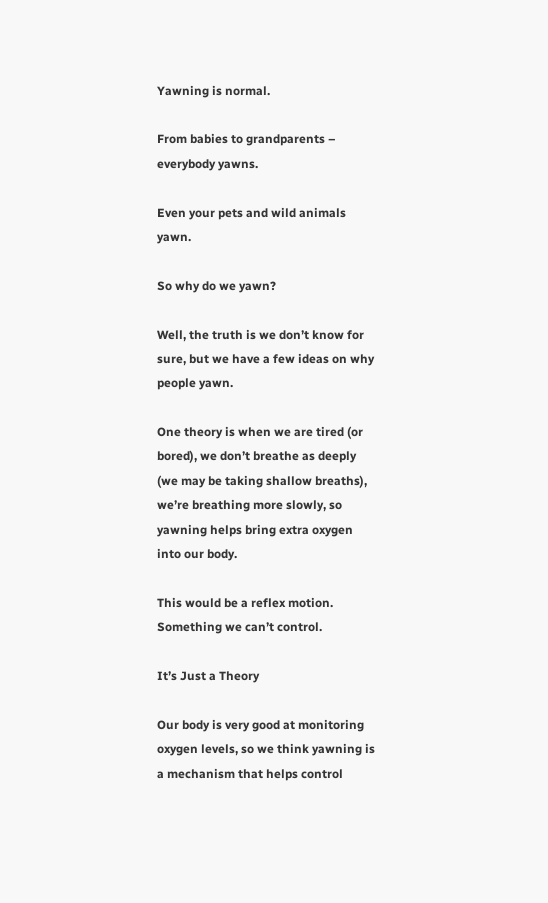Yawning is normal.

From babies to grandparents – everybody yawns.

Even your pets and wild animals yawn.

So why do we yawn?

Well, the truth is we don’t know for sure, but we have a few ideas on why people yawn.

One theory is when we are tired (or bored), we don’t breathe as deeply (we may be taking shallow breaths), we’re breathing more slowly, so yawning helps bring extra oxygen into our body.

This would be a reflex motion. Something we can’t control.

It’s Just a Theory

Our body is very good at monitoring oxygen levels, so we think yawning is a mechanism that helps control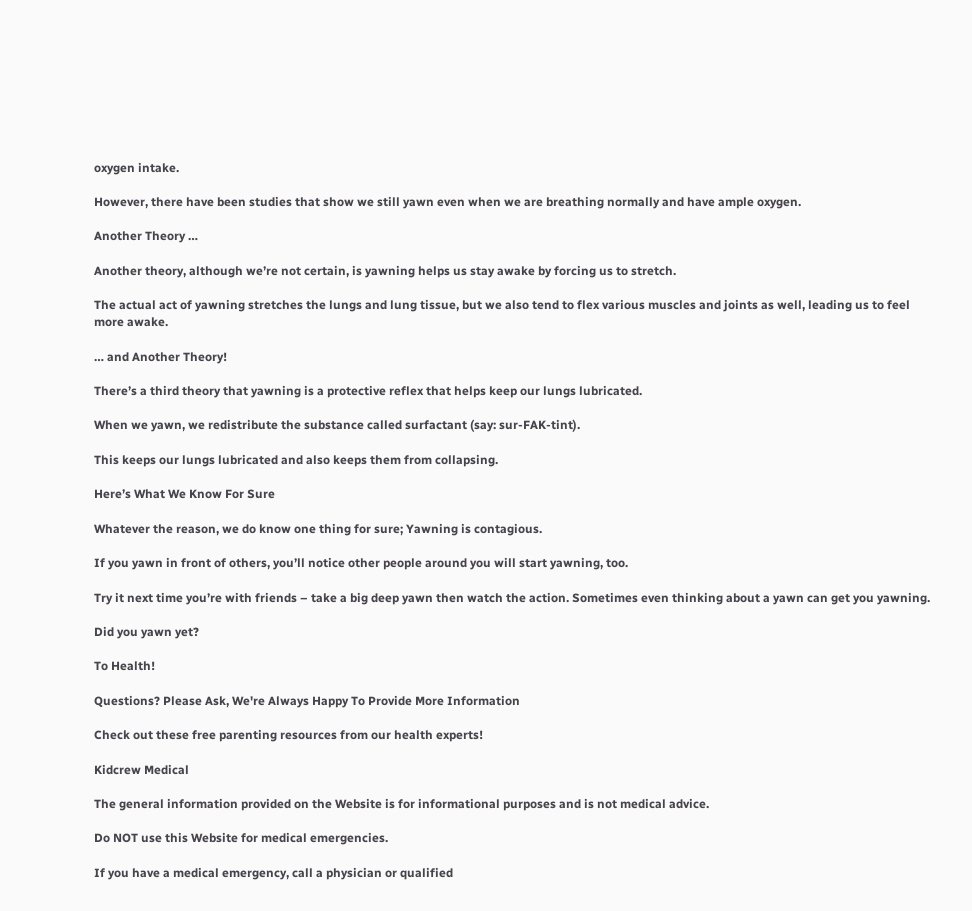oxygen intake.

However, there have been studies that show we still yawn even when we are breathing normally and have ample oxygen.

Another Theory …

Another theory, although we’re not certain, is yawning helps us stay awake by forcing us to stretch.

The actual act of yawning stretches the lungs and lung tissue, but we also tend to flex various muscles and joints as well, leading us to feel more awake.

… and Another Theory!

There’s a third theory that yawning is a protective reflex that helps keep our lungs lubricated.

When we yawn, we redistribute the substance called surfactant (say: sur-FAK-tint).

This keeps our lungs lubricated and also keeps them from collapsing.

Here’s What We Know For Sure

Whatever the reason, we do know one thing for sure; Yawning is contagious.

If you yawn in front of others, you’ll notice other people around you will start yawning, too.

Try it next time you’re with friends – take a big deep yawn then watch the action. Sometimes even thinking about a yawn can get you yawning.

Did you yawn yet?

To Health!

Questions? Please Ask, We're Always Happy To Provide More Information

Check out these free parenting resources from our health experts!

Kidcrew Medical

The general information provided on the Website is for informational purposes and is not medical advice.

Do NOT use this Website for medical emergencies.

If you have a medical emergency, call a physician or qualified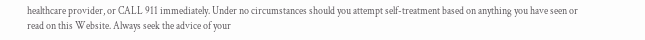healthcare provider, or CALL 911 immediately. Under no circumstances should you attempt self-treatment based on anything you have seen or read on this Website. Always seek the advice of your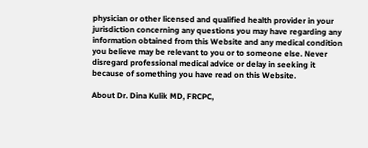physician or other licensed and qualified health provider in your jurisdiction concerning any questions you may have regarding any information obtained from this Website and any medical condition you believe may be relevant to you or to someone else. Never disregard professional medical advice or delay in seeking it because of something you have read on this Website.

About Dr. Dina Kulik MD, FRCPC,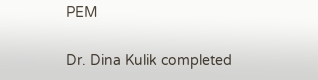PEM

Dr. Dina Kulik completed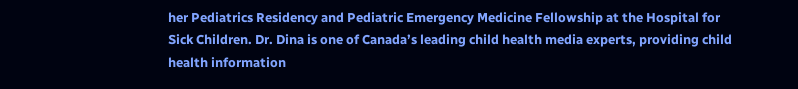her Pediatrics Residency and Pediatric Emergency Medicine Fellowship at the Hospital for Sick Children. Dr. Dina is one of Canada’s leading child health media experts, providing child health information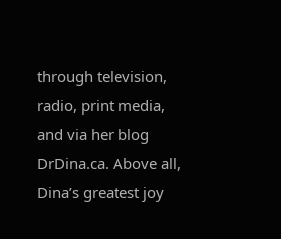through television, radio, print media, and via her blog DrDina.ca. Above all, Dina’s greatest joy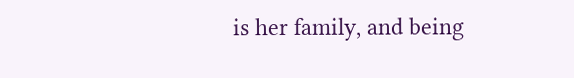is her family, and being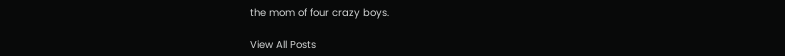the mom of four crazy boys.

View All Posts